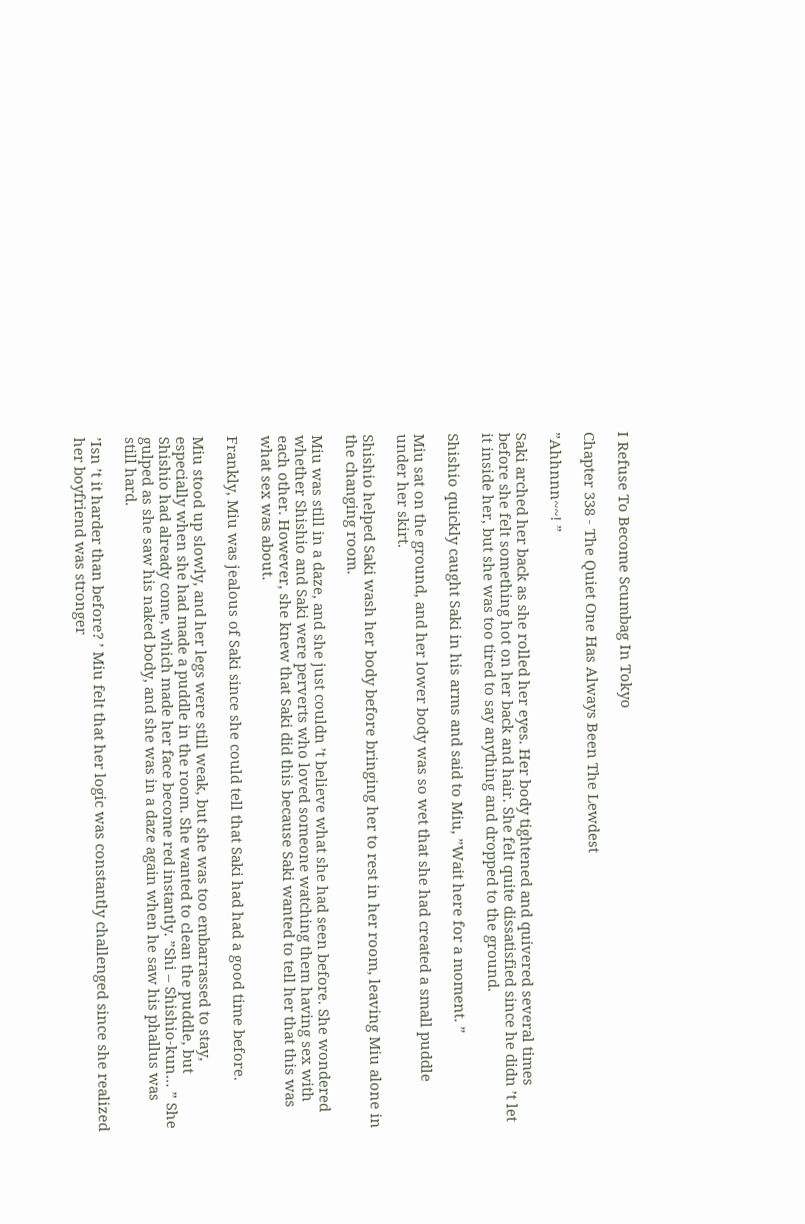I Refuse To Become Scumbag In Tokyo

Chapter 338 - The Quiet One Has Always Been The Lewdest

”Ahhnnn~~! ”

Saki arched her back as she rolled her eyes. Her body tightened and quivered several times before she felt something hot on her back and hair. She felt quite dissatisfied since he didn ’t let it inside her, but she was too tired to say anything and dropped to the ground.

Shishio quickly caught Saki in his arms and said to Miu, ”Wait here for a moment. ”

Miu sat on the ground, and her lower body was so wet that she had created a small puddle under her skirt.

Shishio helped Saki wash her body before bringing her to rest in her room, leaving Miu alone in the changing room.

Miu was still in a daze, and she just couldn ’t believe what she had seen before. She wondered whether Shishio and Saki were perverts who loved someone watching them having sex with each other. However, she knew that Saki did this because Saki wanted to tell her that this was what sex was about.

Frankly, Miu was jealous of Saki since she could tell that Saki had had a good time before.

Miu stood up slowly, and her legs were still weak, but she was too embarrassed to stay, especially when she had made a puddle in the room. She wanted to clean the puddle, but Shishio had already come, which made her face become red instantly. ”Shi – Shishio-kun… ” She gulped as she saw his naked body, and she was in a daze again when he saw his phallus was still hard.

’Isn ’t it harder than before? ’ Miu felt that her logic was constantly challenged since she realized her boyfriend was stronger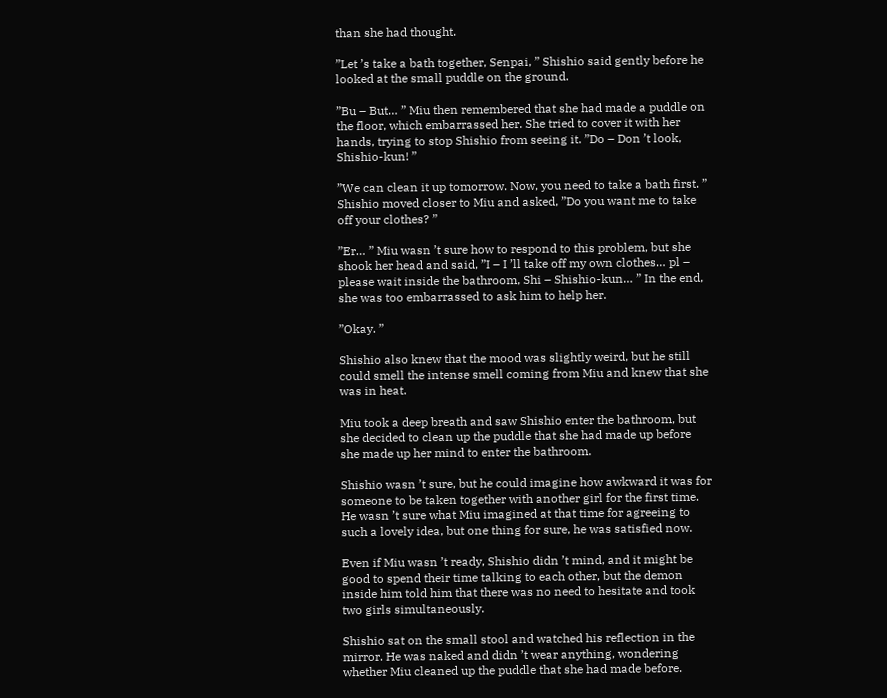than she had thought.

”Let ’s take a bath together, Senpai, ” Shishio said gently before he looked at the small puddle on the ground.

”Bu – But… ” Miu then remembered that she had made a puddle on the floor, which embarrassed her. She tried to cover it with her hands, trying to stop Shishio from seeing it. ”Do – Don ’t look, Shishio-kun! ”

”We can clean it up tomorrow. Now, you need to take a bath first. ” Shishio moved closer to Miu and asked, ”Do you want me to take off your clothes? ”

”Er… ” Miu wasn ’t sure how to respond to this problem, but she shook her head and said, ”I – I ’ll take off my own clothes… pl – please wait inside the bathroom, Shi – Shishio-kun… ” In the end, she was too embarrassed to ask him to help her.

”Okay. ”

Shishio also knew that the mood was slightly weird, but he still could smell the intense smell coming from Miu and knew that she was in heat.

Miu took a deep breath and saw Shishio enter the bathroom, but she decided to clean up the puddle that she had made up before she made up her mind to enter the bathroom.

Shishio wasn ’t sure, but he could imagine how awkward it was for someone to be taken together with another girl for the first time. He wasn ’t sure what Miu imagined at that time for agreeing to such a lovely idea, but one thing for sure, he was satisfied now.

Even if Miu wasn ’t ready, Shishio didn ’t mind, and it might be good to spend their time talking to each other, but the demon inside him told him that there was no need to hesitate and took two girls simultaneously.

Shishio sat on the small stool and watched his reflection in the mirror. He was naked and didn ’t wear anything, wondering whether Miu cleaned up the puddle that she had made before.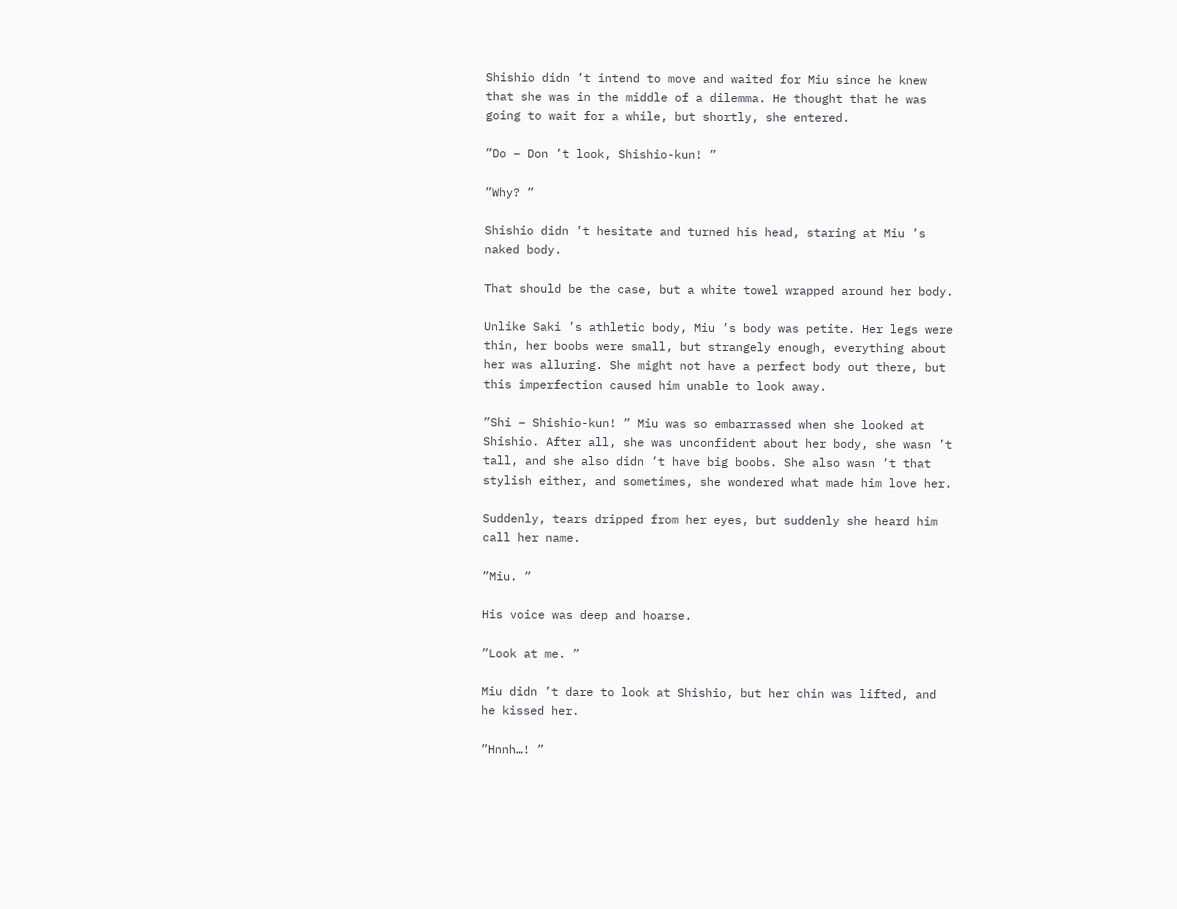Shishio didn ’t intend to move and waited for Miu since he knew that she was in the middle of a dilemma. He thought that he was going to wait for a while, but shortly, she entered.

”Do – Don ’t look, Shishio-kun! ”

”Why? ”

Shishio didn ’t hesitate and turned his head, staring at Miu ’s naked body.

That should be the case, but a white towel wrapped around her body.

Unlike Saki ’s athletic body, Miu ’s body was petite. Her legs were thin, her boobs were small, but strangely enough, everything about her was alluring. She might not have a perfect body out there, but this imperfection caused him unable to look away.

”Shi – Shishio-kun! ” Miu was so embarrassed when she looked at Shishio. After all, she was unconfident about her body, she wasn ’t tall, and she also didn ’t have big boobs. She also wasn ’t that stylish either, and sometimes, she wondered what made him love her.

Suddenly, tears dripped from her eyes, but suddenly she heard him call her name.

”Miu. ”

His voice was deep and hoarse.

”Look at me. ”

Miu didn ’t dare to look at Shishio, but her chin was lifted, and he kissed her.

”Hnnh…! ”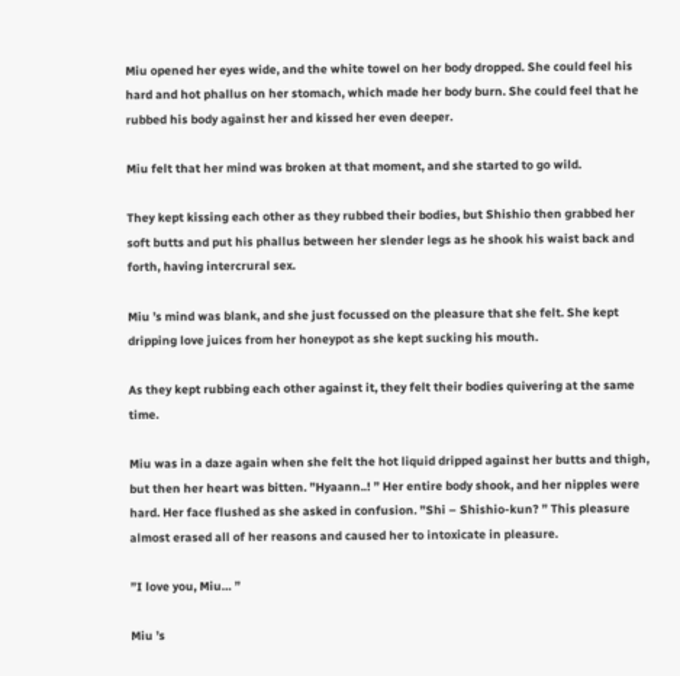Miu opened her eyes wide, and the white towel on her body dropped. She could feel his hard and hot phallus on her stomach, which made her body burn. She could feel that he rubbed his body against her and kissed her even deeper.

Miu felt that her mind was broken at that moment, and she started to go wild.

They kept kissing each other as they rubbed their bodies, but Shishio then grabbed her soft butts and put his phallus between her slender legs as he shook his waist back and forth, having intercrural sex.

Miu ’s mind was blank, and she just focussed on the pleasure that she felt. She kept dripping love juices from her honeypot as she kept sucking his mouth.

As they kept rubbing each other against it, they felt their bodies quivering at the same time.

Miu was in a daze again when she felt the hot liquid dripped against her butts and thigh, but then her heart was bitten. ”Hyaann..! ” Her entire body shook, and her nipples were hard. Her face flushed as she asked in confusion. ”Shi – Shishio-kun? ” This pleasure almost erased all of her reasons and caused her to intoxicate in pleasure.

”I love you, Miu… ”

Miu ’s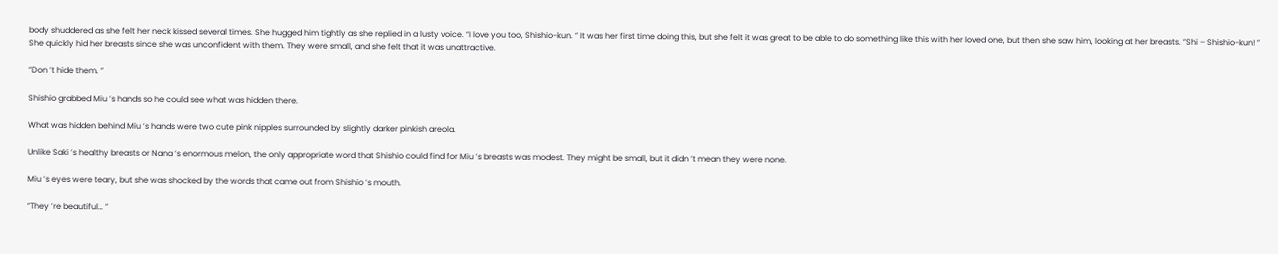body shuddered as she felt her neck kissed several times. She hugged him tightly as she replied in a lusty voice. ”I love you too, Shishio-kun. ” It was her first time doing this, but she felt it was great to be able to do something like this with her loved one, but then she saw him, looking at her breasts. ”Shi – Shishio-kun! ” She quickly hid her breasts since she was unconfident with them. They were small, and she felt that it was unattractive.

”Don ’t hide them. ”

Shishio grabbed Miu ’s hands so he could see what was hidden there.

What was hidden behind Miu ’s hands were two cute pink nipples surrounded by slightly darker pinkish areola.

Unlike Saki ’s healthy breasts or Nana ’s enormous melon, the only appropriate word that Shishio could find for Miu ’s breasts was modest. They might be small, but it didn ’t mean they were none.

Miu ’s eyes were teary, but she was shocked by the words that came out from Shishio ’s mouth.

”They ’re beautiful… ”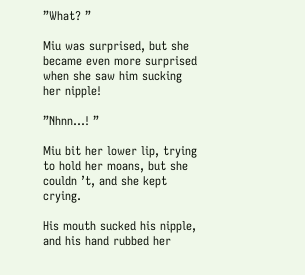”What? ”

Miu was surprised, but she became even more surprised when she saw him sucking her nipple!

”Nhnn…! ”

Miu bit her lower lip, trying to hold her moans, but she couldn ’t, and she kept crying.

His mouth sucked his nipple, and his hand rubbed her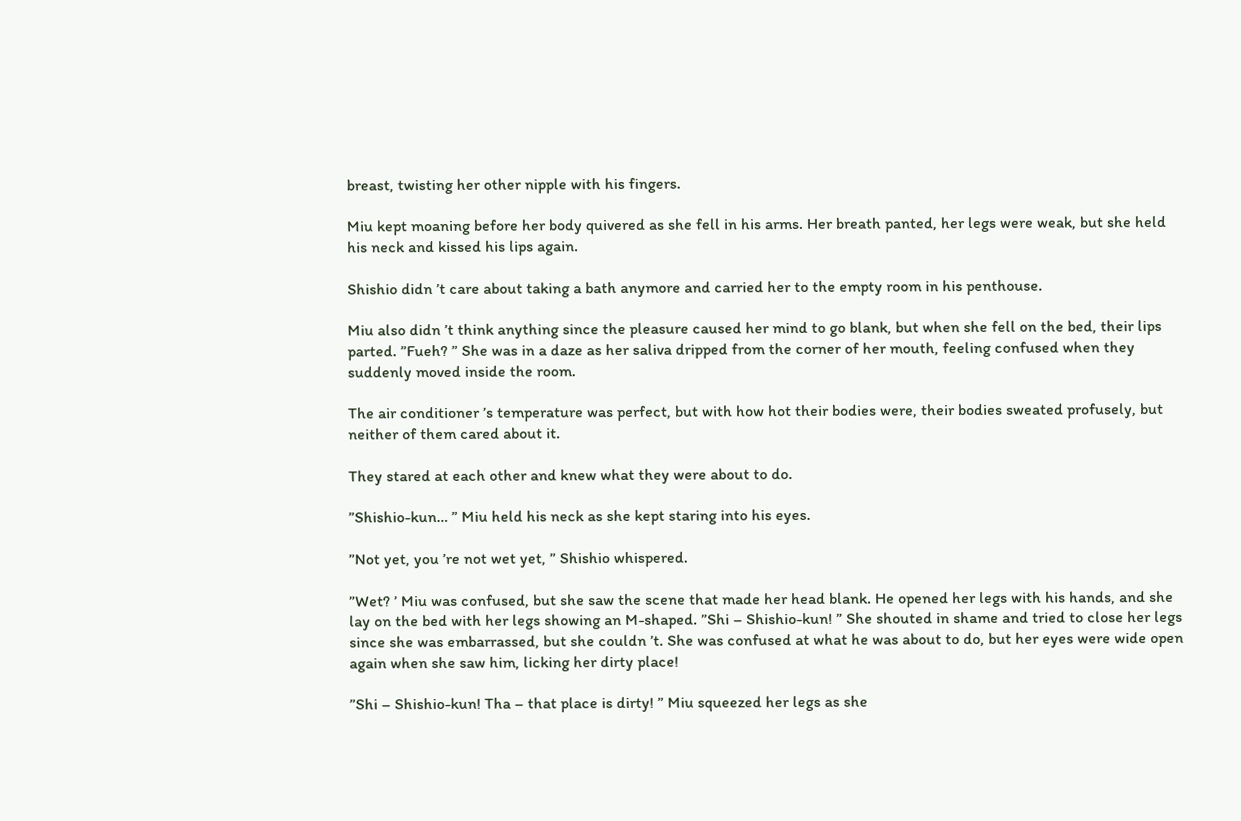breast, twisting her other nipple with his fingers.

Miu kept moaning before her body quivered as she fell in his arms. Her breath panted, her legs were weak, but she held his neck and kissed his lips again.

Shishio didn ’t care about taking a bath anymore and carried her to the empty room in his penthouse.

Miu also didn ’t think anything since the pleasure caused her mind to go blank, but when she fell on the bed, their lips parted. ”Fueh? ” She was in a daze as her saliva dripped from the corner of her mouth, feeling confused when they suddenly moved inside the room.

The air conditioner ’s temperature was perfect, but with how hot their bodies were, their bodies sweated profusely, but neither of them cared about it.

They stared at each other and knew what they were about to do.

”Shishio-kun… ” Miu held his neck as she kept staring into his eyes.

”Not yet, you ’re not wet yet, ” Shishio whispered.

”Wet? ’ Miu was confused, but she saw the scene that made her head blank. He opened her legs with his hands, and she lay on the bed with her legs showing an M-shaped. ”Shi – Shishio-kun! ” She shouted in shame and tried to close her legs since she was embarrassed, but she couldn ’t. She was confused at what he was about to do, but her eyes were wide open again when she saw him, licking her dirty place!

”Shi – Shishio-kun! Tha – that place is dirty! ” Miu squeezed her legs as she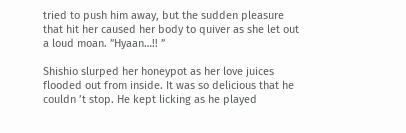tried to push him away, but the sudden pleasure that hit her caused her body to quiver as she let out a loud moan. ”Hyaan…!! ”

Shishio slurped her honeypot as her love juices flooded out from inside. It was so delicious that he couldn ’t stop. He kept licking as he played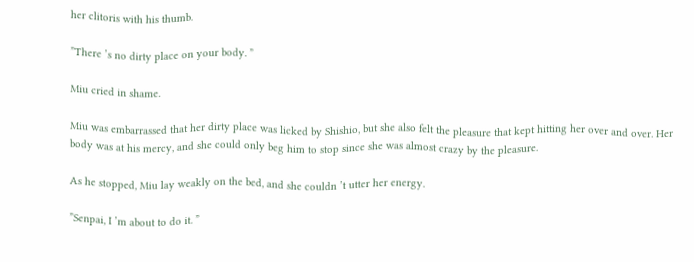her clitoris with his thumb.

”There ’s no dirty place on your body. ”

Miu cried in shame.

Miu was embarrassed that her dirty place was licked by Shishio, but she also felt the pleasure that kept hitting her over and over. Her body was at his mercy, and she could only beg him to stop since she was almost crazy by the pleasure.

As he stopped, Miu lay weakly on the bed, and she couldn ’t utter her energy.

”Senpai, I ’m about to do it. ”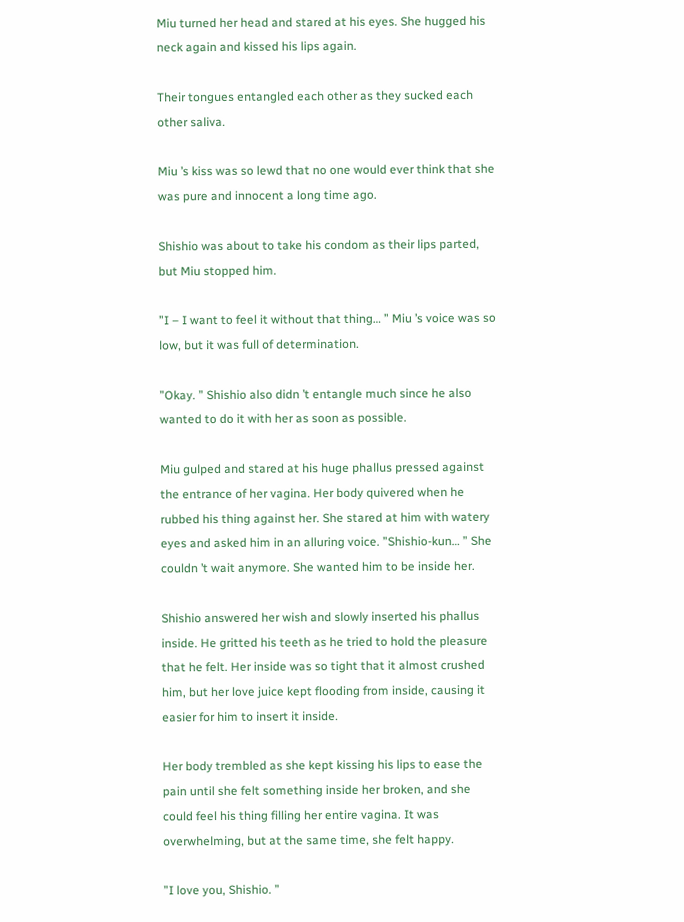Miu turned her head and stared at his eyes. She hugged his neck again and kissed his lips again.

Their tongues entangled each other as they sucked each other saliva.

Miu ’s kiss was so lewd that no one would ever think that she was pure and innocent a long time ago.

Shishio was about to take his condom as their lips parted, but Miu stopped him.

”I – I want to feel it without that thing… ” Miu ’s voice was so low, but it was full of determination.

”Okay. ” Shishio also didn ’t entangle much since he also wanted to do it with her as soon as possible.

Miu gulped and stared at his huge phallus pressed against the entrance of her vagina. Her body quivered when he rubbed his thing against her. She stared at him with watery eyes and asked him in an alluring voice. ”Shishio-kun… ” She couldn ’t wait anymore. She wanted him to be inside her.

Shishio answered her wish and slowly inserted his phallus inside. He gritted his teeth as he tried to hold the pleasure that he felt. Her inside was so tight that it almost crushed him, but her love juice kept flooding from inside, causing it easier for him to insert it inside.

Her body trembled as she kept kissing his lips to ease the pain until she felt something inside her broken, and she could feel his thing filling her entire vagina. It was overwhelming, but at the same time, she felt happy.

”I love you, Shishio. ”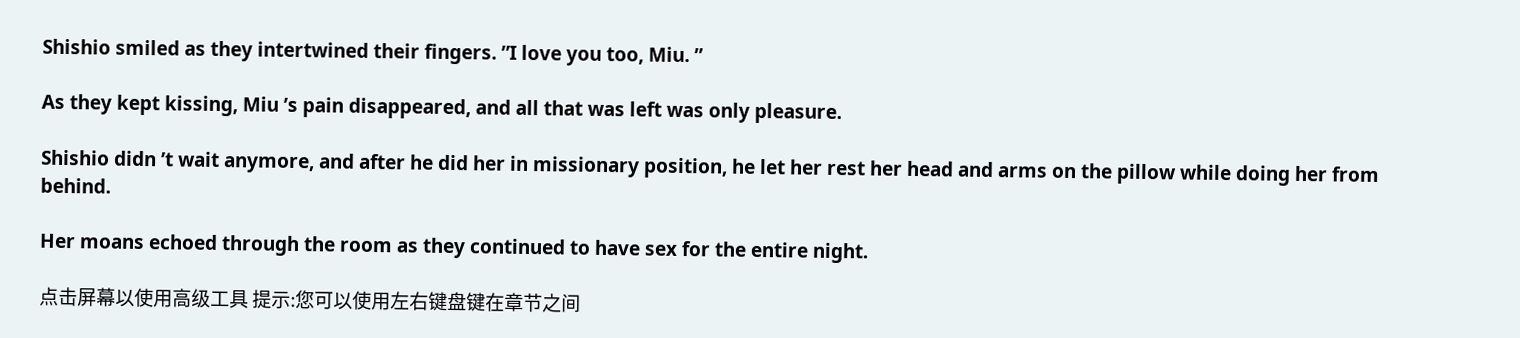Shishio smiled as they intertwined their fingers. ”I love you too, Miu. ”

As they kept kissing, Miu ’s pain disappeared, and all that was left was only pleasure.

Shishio didn ’t wait anymore, and after he did her in missionary position, he let her rest her head and arms on the pillow while doing her from behind.

Her moans echoed through the room as they continued to have sex for the entire night.

点击屏幕以使用高级工具 提示:您可以使用左右键盘键在章节之间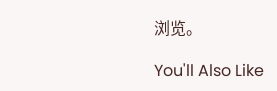浏览。

You'll Also Like